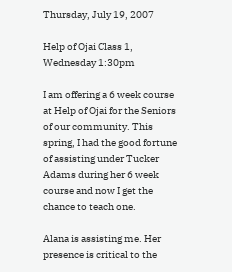Thursday, July 19, 2007

Help of Ojai Class 1, Wednesday 1:30pm

I am offering a 6 week course at Help of Ojai for the Seniors of our community. This spring, I had the good fortune of assisting under Tucker Adams during her 6 week course and now I get the chance to teach one.

Alana is assisting me. Her presence is critical to the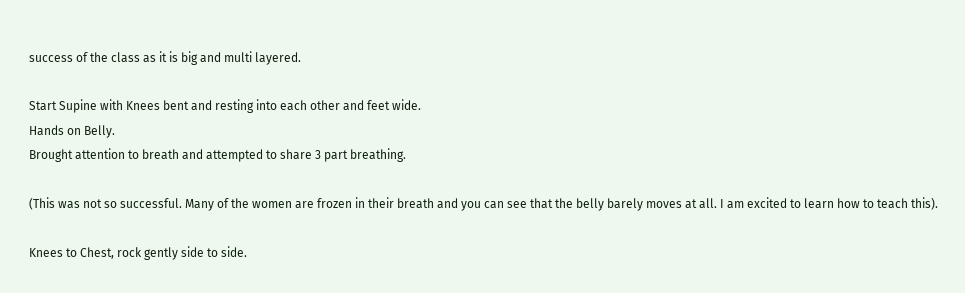success of the class as it is big and multi layered.

Start Supine with Knees bent and resting into each other and feet wide.
Hands on Belly.
Brought attention to breath and attempted to share 3 part breathing.

(This was not so successful. Many of the women are frozen in their breath and you can see that the belly barely moves at all. I am excited to learn how to teach this).

Knees to Chest, rock gently side to side.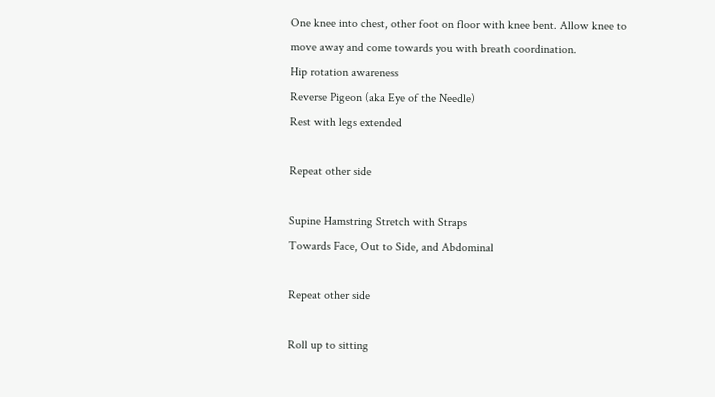One knee into chest, other foot on floor with knee bent. Allow knee to move away and come towards you with breath coordination.
Hip rotation awareness
Reverse Pigeon (aka Eye of the Needle)
Rest with legs extended

Repeat other side

Supine Hamstring Stretch with Straps
Towards Face, Out to Side, and Abdominal

Repeat other side

Roll up to sitting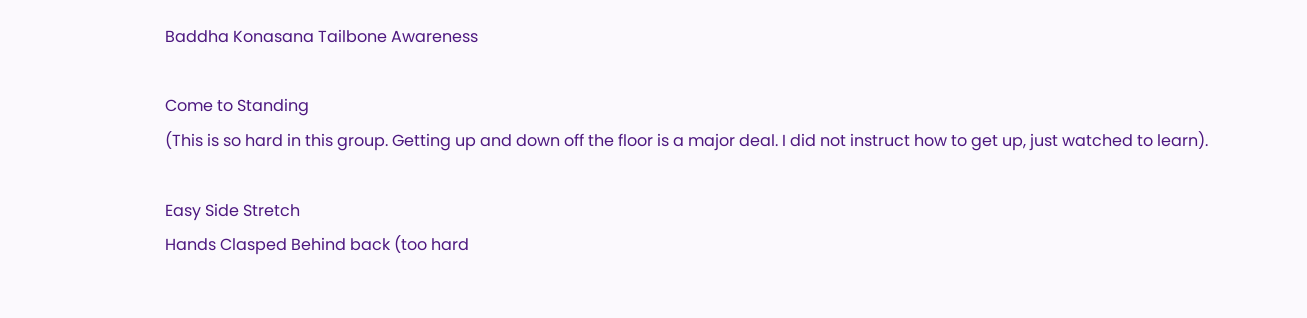Baddha Konasana Tailbone Awareness

Come to Standing
(This is so hard in this group. Getting up and down off the floor is a major deal. I did not instruct how to get up, just watched to learn).

Easy Side Stretch
Hands Clasped Behind back (too hard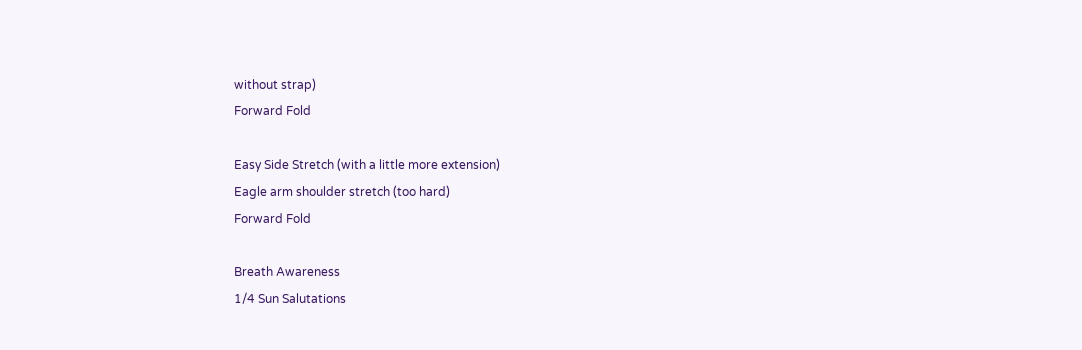without strap)
Forward Fold

Easy Side Stretch (with a little more extension)
Eagle arm shoulder stretch (too hard)
Forward Fold

Breath Awareness
1/4 Sun Salutations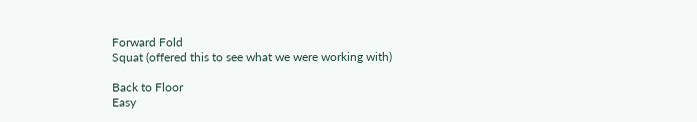Forward Fold
Squat (offered this to see what we were working with)

Back to Floor
Easy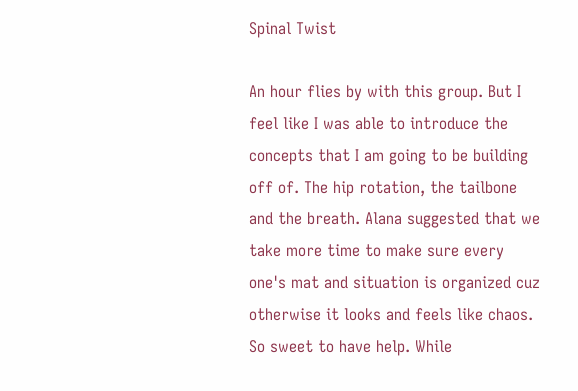Spinal Twist

An hour flies by with this group. But I feel like I was able to introduce the concepts that I am going to be building off of. The hip rotation, the tailbone and the breath. Alana suggested that we take more time to make sure every one's mat and situation is organized cuz otherwise it looks and feels like chaos. So sweet to have help. While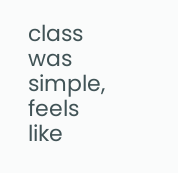class was simple, feels like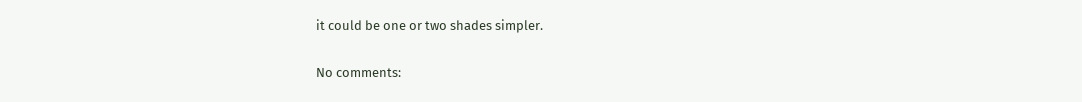it could be one or two shades simpler.

No comments: